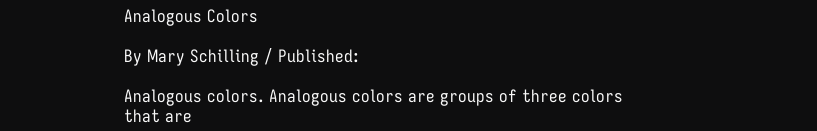Analogous Colors

By Mary Schilling / Published:

Analogous colors. Analogous colors are groups of three colors that are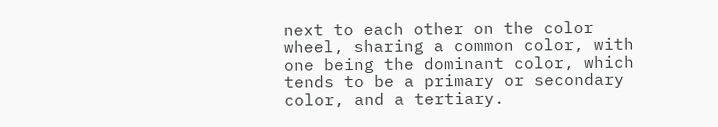next to each other on the color wheel, sharing a common color, with one being the dominant color, which tends to be a primary or secondary color, and a tertiary.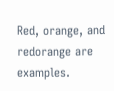Red, orange, and redorange are examples.